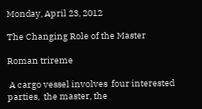Monday, April 23, 2012

The Changing Role of the Master

Roman trireme

 A cargo vessel involves  four interested parties,  the master, the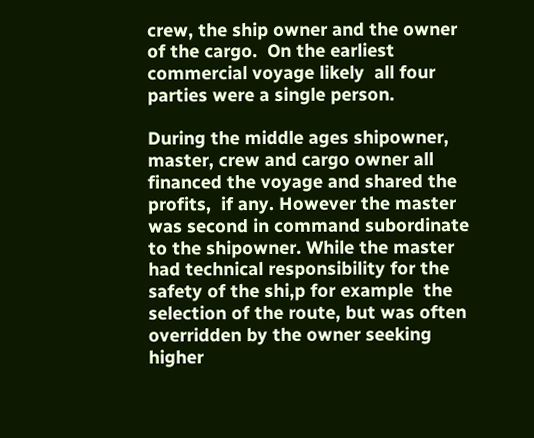crew, the ship owner and the owner of the cargo.  On the earliest commercial voyage likely  all four parties were a single person.

During the middle ages shipowner, master, crew and cargo owner all financed the voyage and shared the profits,  if any. However the master was second in command subordinate to the shipowner. While the master had technical responsibility for the safety of the shi,p for example  the selection of the route, but was often overridden by the owner seeking higher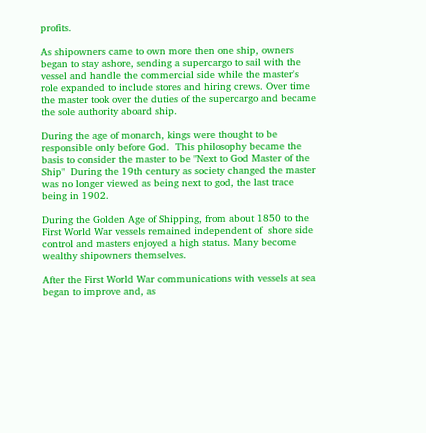profits.

As shipowners came to own more then one ship, owners began to stay ashore, sending a supercargo to sail with the vessel and handle the commercial side while the master's role expanded to include stores and hiring crews. Over time the master took over the duties of the supercargo and became the sole authority aboard ship.

During the age of monarch, kings were thought to be responsible only before God.  This philosophy became the basis to consider the master to be "Next to God Master of the Ship"  During the 19th century as society changed the master was no longer viewed as being next to god, the last trace being in 1902.

During the Golden Age of Shipping, from about 1850 to the First World War vessels remained independent of  shore side control and masters enjoyed a high status. Many become wealthy shipowners themselves.

After the First World War communications with vessels at sea began to improve and, as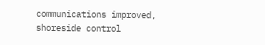communications improved, shoreside control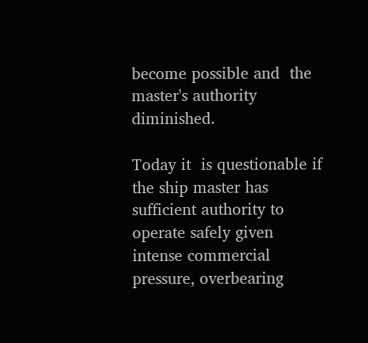become possible and  the master's authority diminished.

Today it  is questionable if the ship master has sufficient authority to operate safely given  intense commercial pressure, overbearing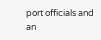port officials and an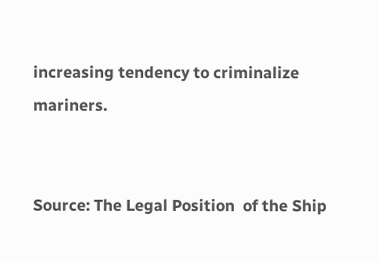increasing tendency to criminalize mariners.


Source: The Legal Position  of the Ship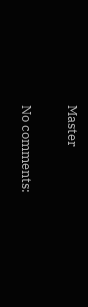Master

No comments: